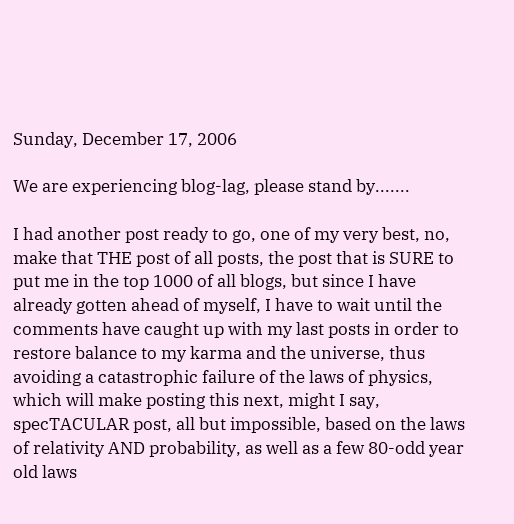Sunday, December 17, 2006

We are experiencing blog-lag, please stand by.......

I had another post ready to go, one of my very best, no, make that THE post of all posts, the post that is SURE to put me in the top 1000 of all blogs, but since I have already gotten ahead of myself, I have to wait until the comments have caught up with my last posts in order to restore balance to my karma and the universe, thus avoiding a catastrophic failure of the laws of physics, which will make posting this next, might I say, specTACULAR post, all but impossible, based on the laws of relativity AND probability, as well as a few 80-odd year old laws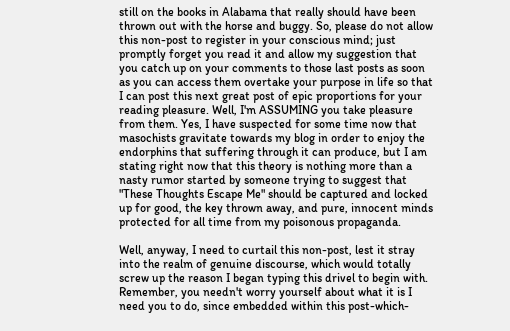still on the books in Alabama that really should have been thrown out with the horse and buggy. So, please do not allow this non-post to register in your conscious mind; just promptly forget you read it and allow my suggestion that you catch up on your comments to those last posts as soon as you can access them overtake your purpose in life so that I can post this next great post of epic proportions for your reading pleasure. Well, I'm ASSUMING you take pleasure from them. Yes, I have suspected for some time now that masochists gravitate towards my blog in order to enjoy the endorphins that suffering through it can produce, but I am stating right now that this theory is nothing more than a nasty rumor started by someone trying to suggest that "These Thoughts Escape Me" should be captured and locked up for good, the key thrown away, and pure, innocent minds protected for all time from my poisonous propaganda.

Well, anyway, I need to curtail this non-post, lest it stray into the realm of genuine discourse, which would totally screw up the reason I began typing this drivel to begin with. Remember, you needn't worry yourself about what it is I need you to do, since embedded within this post-which-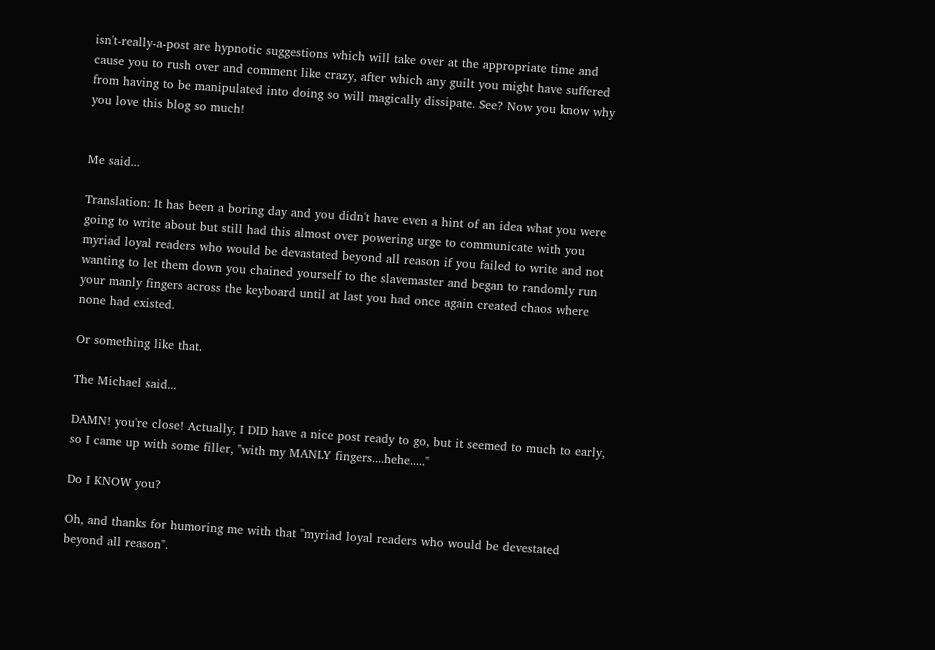isn't-really-a-post are hypnotic suggestions which will take over at the appropriate time and cause you to rush over and comment like crazy, after which any guilt you might have suffered from having to be manipulated into doing so will magically dissipate. See? Now you know why you love this blog so much!


Me said...

Translation: It has been a boring day and you didn't have even a hint of an idea what you were going to write about but still had this almost over powering urge to communicate with you myriad loyal readers who would be devastated beyond all reason if you failed to write and not wanting to let them down you chained yourself to the slavemaster and began to randomly run your manly fingers across the keyboard until at last you had once again created chaos where none had existed.

Or something like that.

The Michael said...

DAMN! you're close! Actually, I DID have a nice post ready to go, but it seemed to much to early, so I came up with some filler, "with my MANLY fingers....hehe....."

Do I KNOW you?

Oh, and thanks for humoring me with that "myriad loyal readers who would be devestated beyond all reason".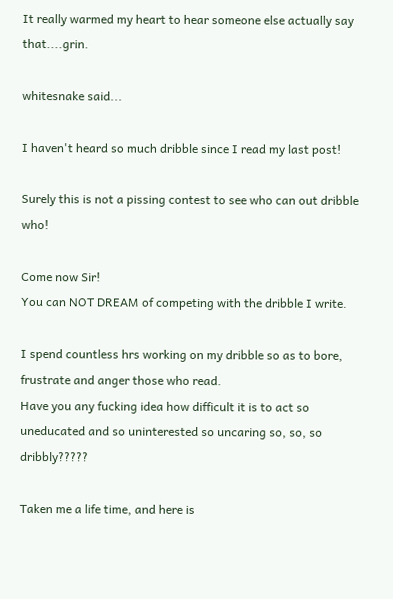It really warmed my heart to hear someone else actually say that....grin.

whitesnake said...

I haven't heard so much dribble since I read my last post!

Surely this is not a pissing contest to see who can out dribble who!

Come now Sir!
You can NOT DREAM of competing with the dribble I write.

I spend countless hrs working on my dribble so as to bore, frustrate and anger those who read.
Have you any fucking idea how difficult it is to act so uneducated and so uninterested so uncaring so, so, so dribbly?????

Taken me a life time, and here is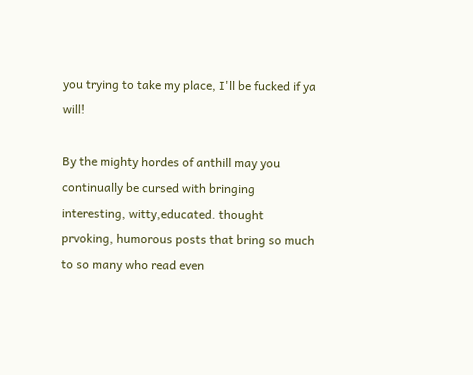you trying to take my place, I'll be fucked if ya will!

By the mighty hordes of anthill may you continually be cursed with bringing interesting, witty,educated. thought prvoking, humorous posts that bring so much to so many who read even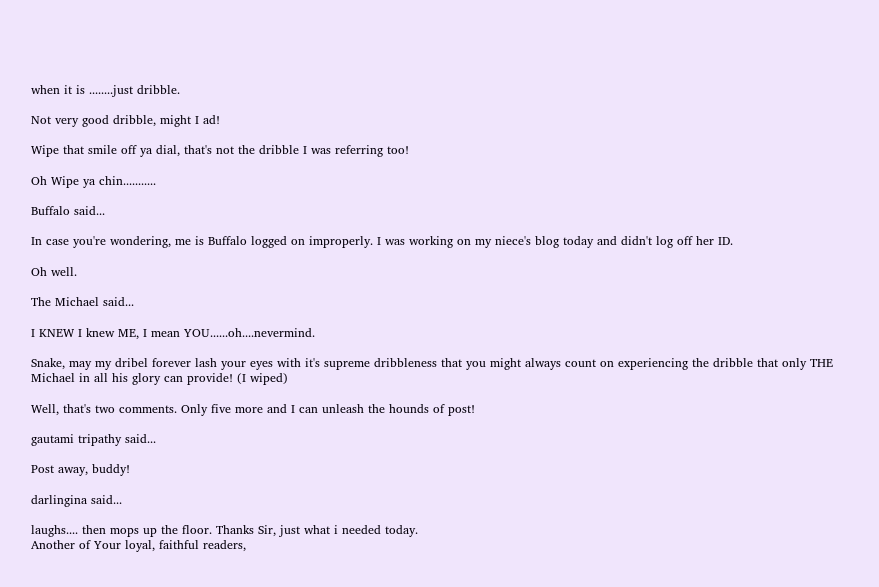when it is ........just dribble.

Not very good dribble, might I ad!

Wipe that smile off ya dial, that's not the dribble I was referring too!

Oh Wipe ya chin...........

Buffalo said...

In case you're wondering, me is Buffalo logged on improperly. I was working on my niece's blog today and didn't log off her ID.

Oh well.

The Michael said...

I KNEW I knew ME, I mean YOU......oh....nevermind.

Snake, may my dribel forever lash your eyes with it's supreme dribbleness that you might always count on experiencing the dribble that only THE Michael in all his glory can provide! (I wiped)

Well, that's two comments. Only five more and I can unleash the hounds of post!

gautami tripathy said...

Post away, buddy!

darlingina said...

laughs.... then mops up the floor. Thanks Sir, just what i needed today.
Another of Your loyal, faithful readers,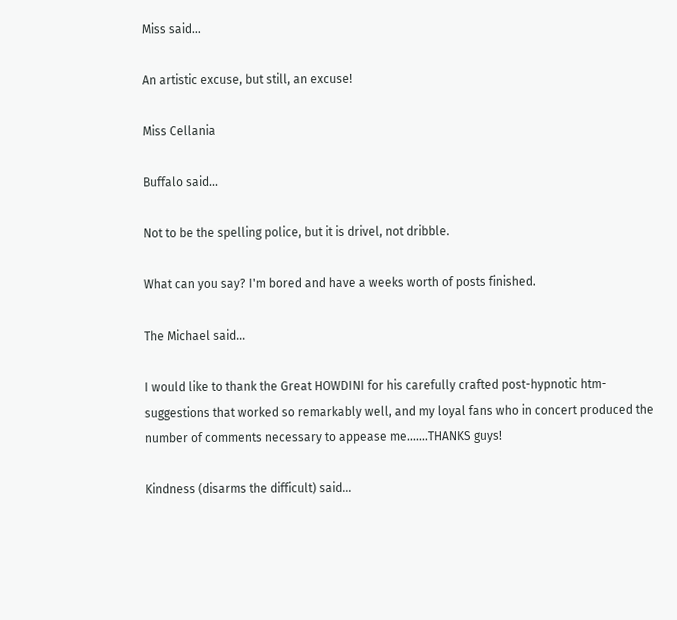Miss said...

An artistic excuse, but still, an excuse!

Miss Cellania

Buffalo said...

Not to be the spelling police, but it is drivel, not dribble.

What can you say? I'm bored and have a weeks worth of posts finished.

The Michael said...

I would like to thank the Great HOWDINI for his carefully crafted post-hypnotic htm-suggestions that worked so remarkably well, and my loyal fans who in concert produced the number of comments necessary to appease me.......THANKS guys!

Kindness (disarms the difficult) said...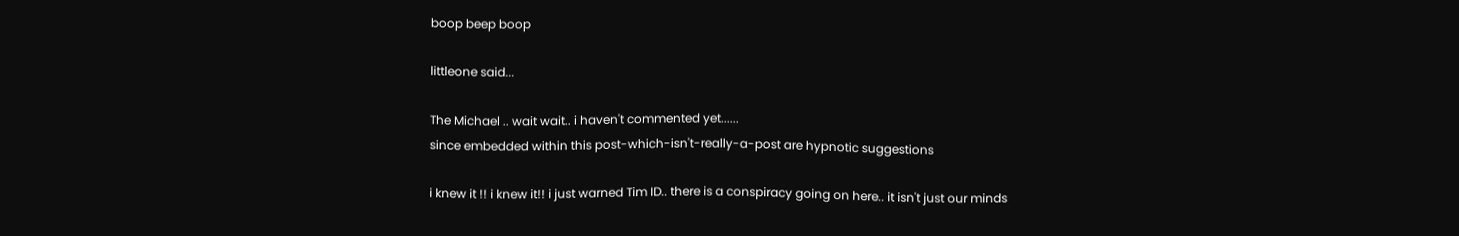boop beep boop

littleone said...

The Michael .. wait wait.. i haven't commented yet......
since embedded within this post-which-isn't-really-a-post are hypnotic suggestions

i knew it !! i knew it!! i just warned Tim ID.. there is a conspiracy going on here.. it isn't just our minds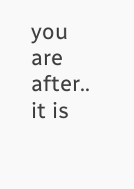you are after.. it is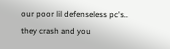our poor lil defenseless pc's.. they crash and you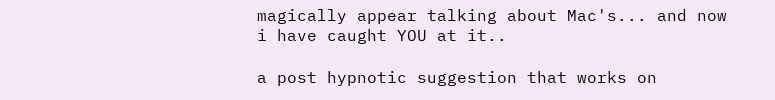magically appear talking about Mac's... and now i have caught YOU at it..

a post hypnotic suggestion that works on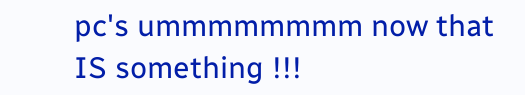pc's ummmmmmmm now that IS something !!!